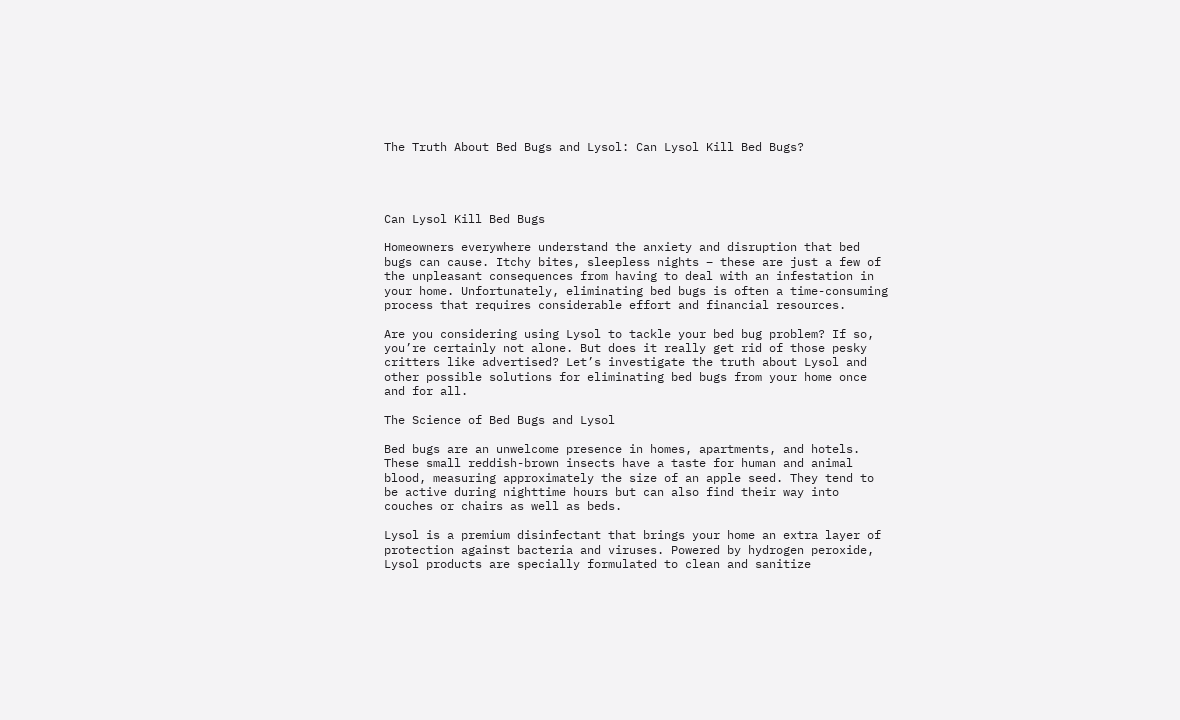The Truth About Bed Bugs and Lysol: Can Lysol Kill Bed Bugs?




Can Lysol Kill Bed Bugs

Homeowners everywhere understand the anxiety and disruption that bed bugs can cause. Itchy bites, sleepless nights – these are just a few of the unpleasant consequences from having to deal with an infestation in your home. Unfortunately, eliminating bed bugs is often a time-consuming process that requires considerable effort and financial resources.

Are you considering using Lysol to tackle your bed bug problem? If so, you’re certainly not alone. But does it really get rid of those pesky critters like advertised? Let’s investigate the truth about Lysol and other possible solutions for eliminating bed bugs from your home once and for all.

The Science of Bed Bugs and Lysol

Bed bugs are an unwelcome presence in homes, apartments, and hotels. These small reddish-brown insects have a taste for human and animal blood, measuring approximately the size of an apple seed. They tend to be active during nighttime hours but can also find their way into couches or chairs as well as beds.

Lysol is a premium disinfectant that brings your home an extra layer of protection against bacteria and viruses. Powered by hydrogen peroxide, Lysol products are specially formulated to clean and sanitize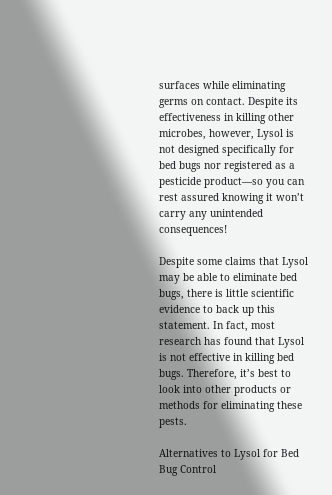surfaces while eliminating germs on contact. Despite its effectiveness in killing other microbes, however, Lysol is not designed specifically for bed bugs nor registered as a pesticide product—so you can rest assured knowing it won’t carry any unintended consequences!

Despite some claims that Lysol may be able to eliminate bed bugs, there is little scientific evidence to back up this statement. In fact, most research has found that Lysol is not effective in killing bed bugs. Therefore, it’s best to look into other products or methods for eliminating these pests.

Alternatives to Lysol for Bed Bug Control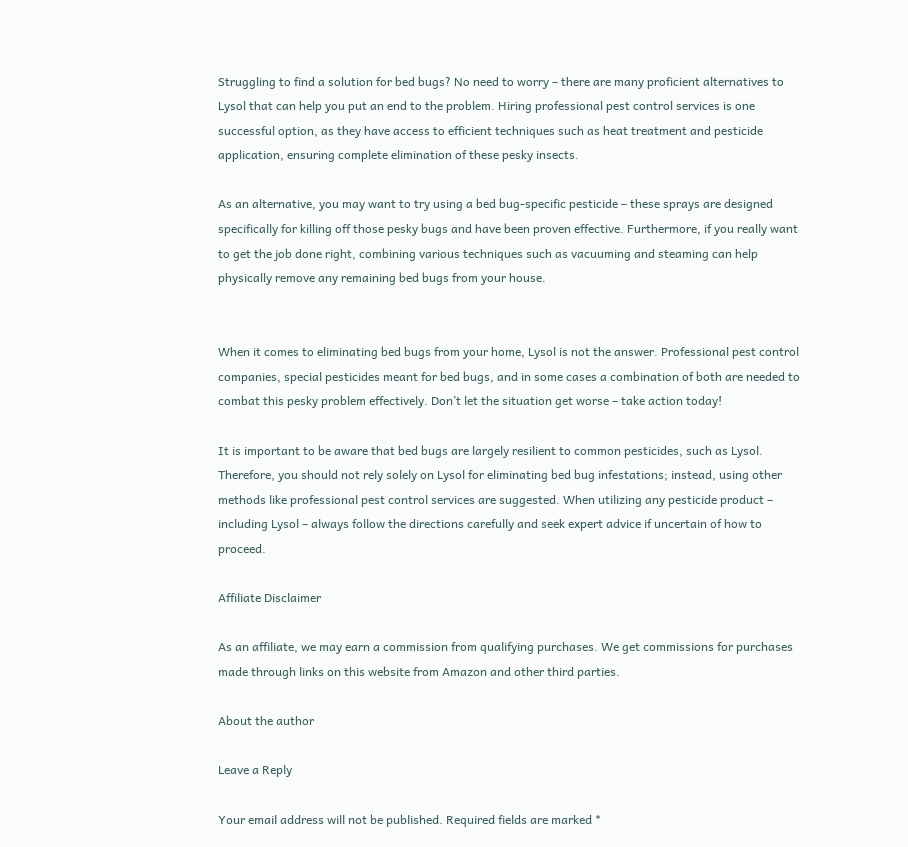Struggling to find a solution for bed bugs? No need to worry – there are many proficient alternatives to Lysol that can help you put an end to the problem. Hiring professional pest control services is one successful option, as they have access to efficient techniques such as heat treatment and pesticide application, ensuring complete elimination of these pesky insects.

As an alternative, you may want to try using a bed bug-specific pesticide – these sprays are designed specifically for killing off those pesky bugs and have been proven effective. Furthermore, if you really want to get the job done right, combining various techniques such as vacuuming and steaming can help physically remove any remaining bed bugs from your house.


When it comes to eliminating bed bugs from your home, Lysol is not the answer. Professional pest control companies, special pesticides meant for bed bugs, and in some cases a combination of both are needed to combat this pesky problem effectively. Don’t let the situation get worse – take action today!

It is important to be aware that bed bugs are largely resilient to common pesticides, such as Lysol. Therefore, you should not rely solely on Lysol for eliminating bed bug infestations; instead, using other methods like professional pest control services are suggested. When utilizing any pesticide product – including Lysol – always follow the directions carefully and seek expert advice if uncertain of how to proceed.

Affiliate Disclaimer

As an affiliate, we may earn a commission from qualifying purchases. We get commissions for purchases made through links on this website from Amazon and other third parties.

About the author

Leave a Reply

Your email address will not be published. Required fields are marked *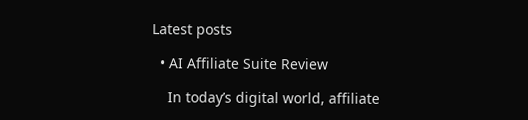Latest posts

  • AI Affiliate Suite Review

    In today’s digital world, affiliate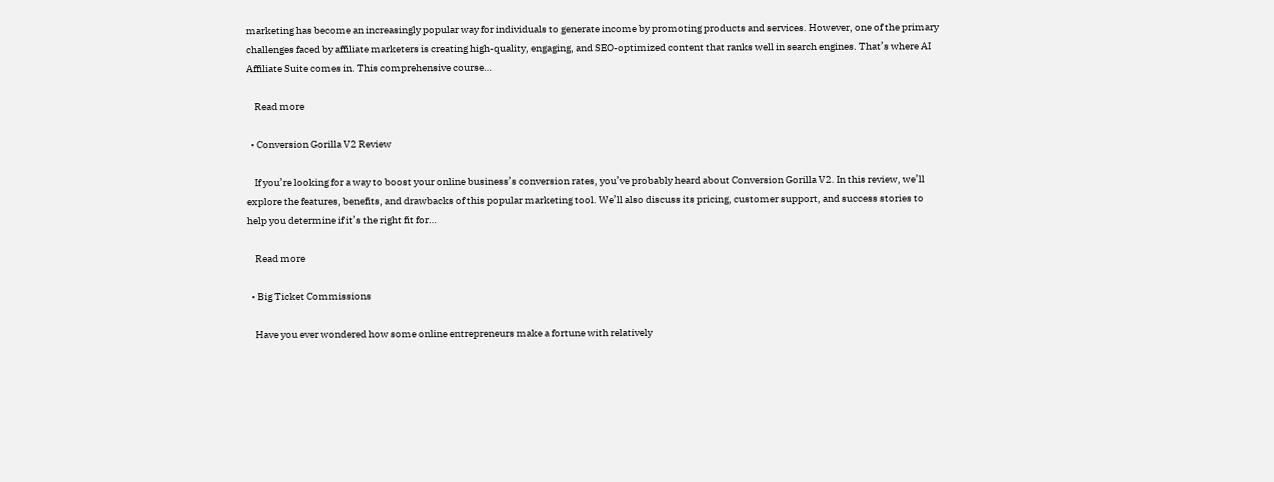marketing has become an increasingly popular way for individuals to generate income by promoting products and services. However, one of the primary challenges faced by affiliate marketers is creating high-quality, engaging, and SEO-optimized content that ranks well in search engines. That’s where AI Affiliate Suite comes in. This comprehensive course…

    Read more

  • Conversion Gorilla V2 Review

    If you’re looking for a way to boost your online business’s conversion rates, you’ve probably heard about Conversion Gorilla V2. In this review, we’ll explore the features, benefits, and drawbacks of this popular marketing tool. We’ll also discuss its pricing, customer support, and success stories to help you determine if it’s the right fit for…

    Read more

  • Big Ticket Commissions

    Have you ever wondered how some online entrepreneurs make a fortune with relatively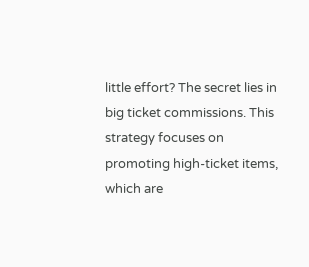little effort? The secret lies in big ticket commissions. This strategy focuses on promoting high-ticket items, which are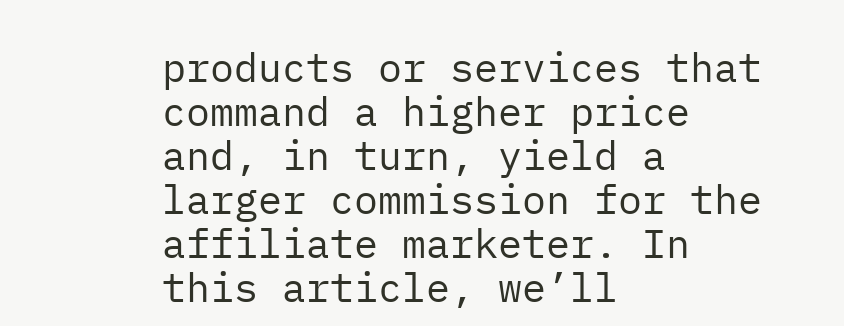products or services that command a higher price and, in turn, yield a larger commission for the affiliate marketer. In this article, we’ll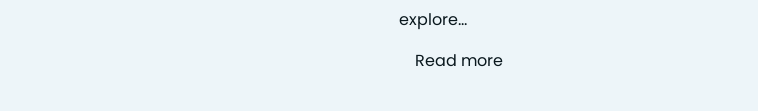explore…

    Read more